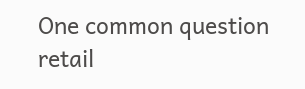One common question retail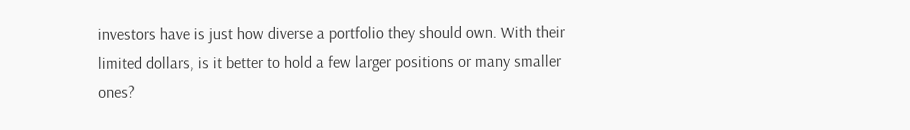investors have is just how diverse a portfolio they should own. With their limited dollars, is it better to hold a few larger positions or many smaller ones?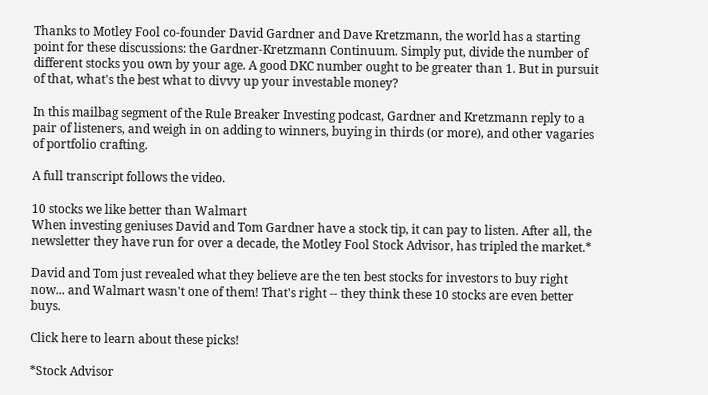Thanks to Motley Fool co-founder David Gardner and Dave Kretzmann, the world has a starting point for these discussions: the Gardner-Kretzmann Continuum. Simply put, divide the number of different stocks you own by your age. A good DKC number ought to be greater than 1. But in pursuit of that, what's the best what to divvy up your investable money?

In this mailbag segment of the Rule Breaker Investing podcast, Gardner and Kretzmann reply to a pair of listeners, and weigh in on adding to winners, buying in thirds (or more), and other vagaries of portfolio crafting.

A full transcript follows the video.

10 stocks we like better than Walmart
When investing geniuses David and Tom Gardner have a stock tip, it can pay to listen. After all, the newsletter they have run for over a decade, the Motley Fool Stock Advisor, has tripled the market.*

David and Tom just revealed what they believe are the ten best stocks for investors to buy right now... and Walmart wasn't one of them! That's right -- they think these 10 stocks are even better buys.

Click here to learn about these picks!

*Stock Advisor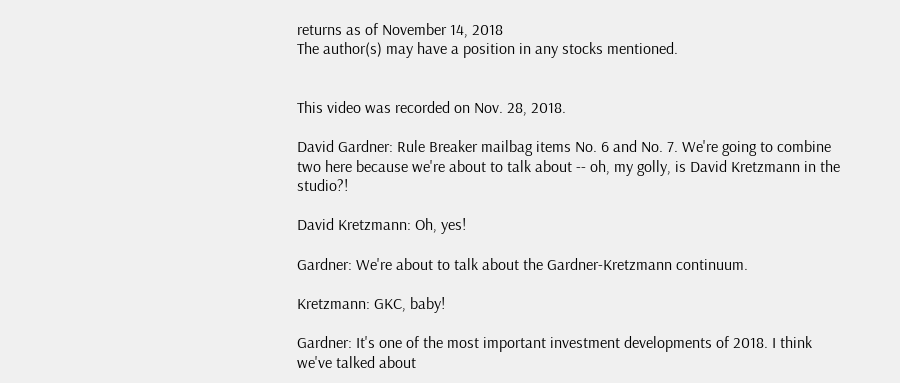returns as of November 14, 2018
The author(s) may have a position in any stocks mentioned.


This video was recorded on Nov. 28, 2018.

David Gardner: Rule Breaker mailbag items No. 6 and No. 7. We're going to combine two here because we're about to talk about -- oh, my golly, is David Kretzmann in the studio?!

David Kretzmann: Oh, yes!

Gardner: We're about to talk about the Gardner-Kretzmann continuum.

Kretzmann: GKC, baby!

Gardner: It's one of the most important investment developments of 2018. I think we've talked about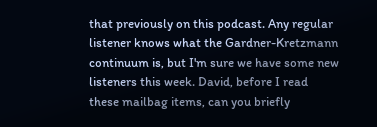that previously on this podcast. Any regular listener knows what the Gardner-Kretzmann continuum is, but I'm sure we have some new listeners this week. David, before I read these mailbag items, can you briefly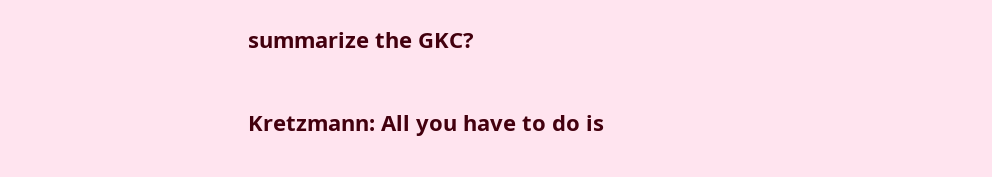summarize the GKC?

Kretzmann: All you have to do is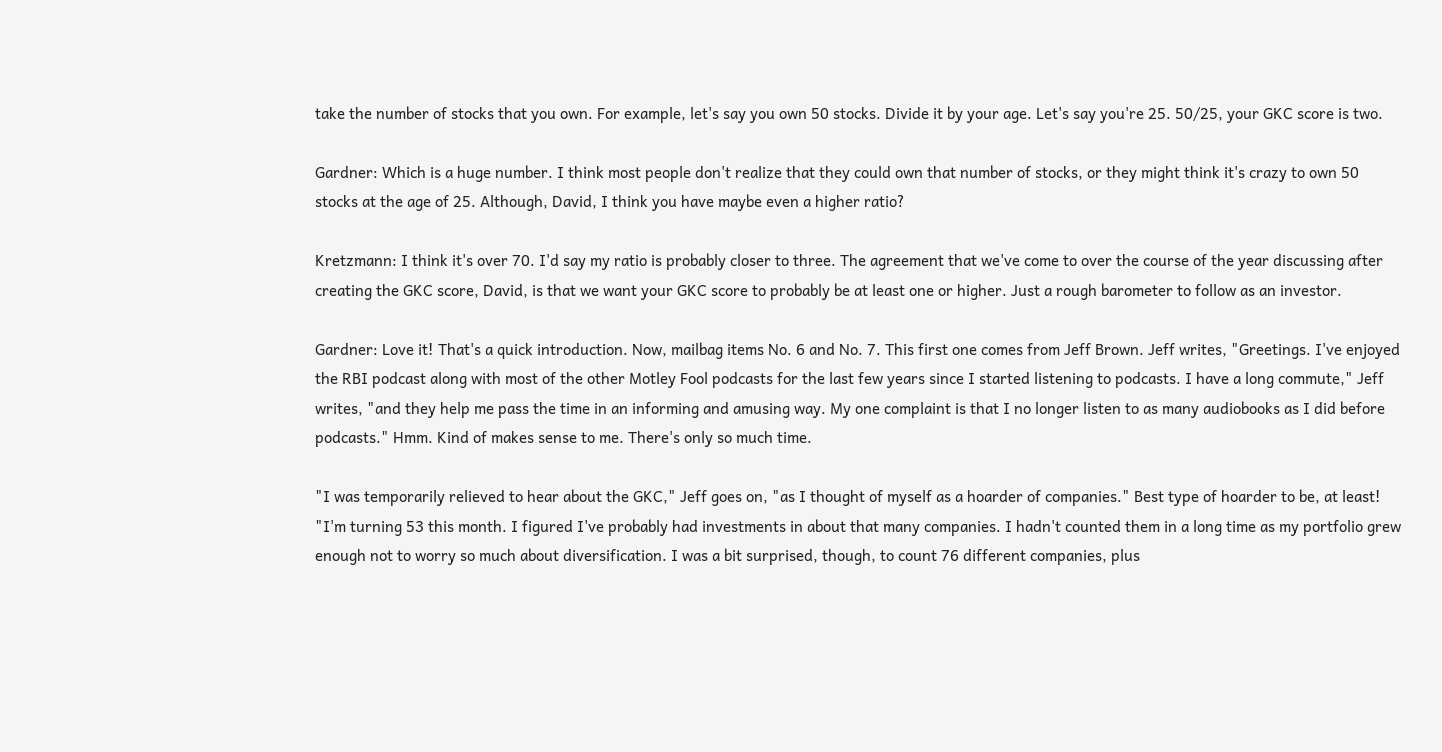take the number of stocks that you own. For example, let's say you own 50 stocks. Divide it by your age. Let's say you're 25. 50/25, your GKC score is two.

Gardner: Which is a huge number. I think most people don't realize that they could own that number of stocks, or they might think it's crazy to own 50 stocks at the age of 25. Although, David, I think you have maybe even a higher ratio?

Kretzmann: I think it's over 70. I'd say my ratio is probably closer to three. The agreement that we've come to over the course of the year discussing after creating the GKC score, David, is that we want your GKC score to probably be at least one or higher. Just a rough barometer to follow as an investor.

Gardner: Love it! That's a quick introduction. Now, mailbag items No. 6 and No. 7. This first one comes from Jeff Brown. Jeff writes, "Greetings. I've enjoyed the RBI podcast along with most of the other Motley Fool podcasts for the last few years since I started listening to podcasts. I have a long commute," Jeff writes, "and they help me pass the time in an informing and amusing way. My one complaint is that I no longer listen to as many audiobooks as I did before podcasts." Hmm. Kind of makes sense to me. There's only so much time.

"I was temporarily relieved to hear about the GKC," Jeff goes on, "as I thought of myself as a hoarder of companies." Best type of hoarder to be, at least! "I'm turning 53 this month. I figured I've probably had investments in about that many companies. I hadn't counted them in a long time as my portfolio grew enough not to worry so much about diversification. I was a bit surprised, though, to count 76 different companies, plus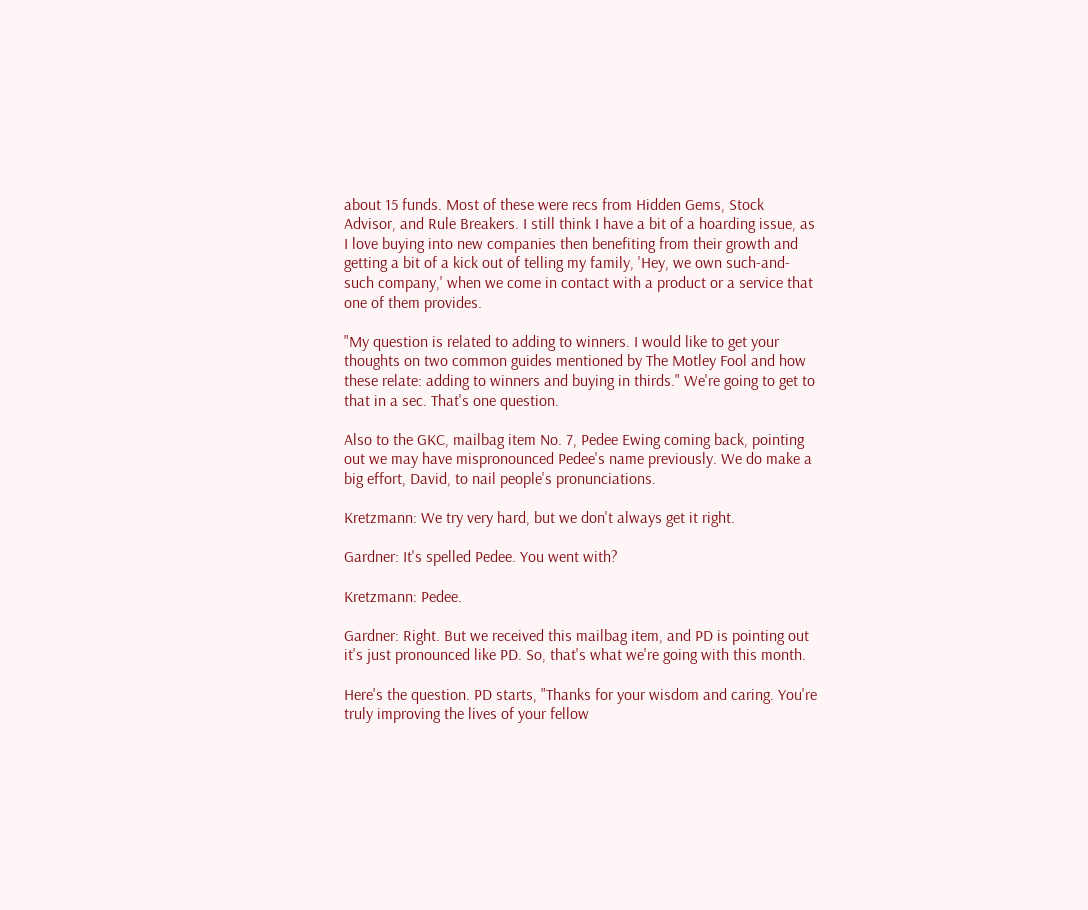about 15 funds. Most of these were recs from Hidden Gems, Stock Advisor, and Rule Breakers. I still think I have a bit of a hoarding issue, as I love buying into new companies then benefiting from their growth and getting a bit of a kick out of telling my family, 'Hey, we own such-and-such company,' when we come in contact with a product or a service that one of them provides.

"My question is related to adding to winners. I would like to get your thoughts on two common guides mentioned by The Motley Fool and how these relate: adding to winners and buying in thirds." We're going to get to that in a sec. That's one question.

Also to the GKC, mailbag item No. 7, Pedee Ewing coming back, pointing out we may have mispronounced Pedee's name previously. We do make a big effort, David, to nail people's pronunciations.

Kretzmann: We try very hard, but we don't always get it right.

Gardner: It's spelled Pedee. You went with?

Kretzmann: Pedee.

Gardner: Right. But we received this mailbag item, and PD is pointing out it's just pronounced like PD. So, that's what we're going with this month.

Here's the question. PD starts, "Thanks for your wisdom and caring. You're truly improving the lives of your fellow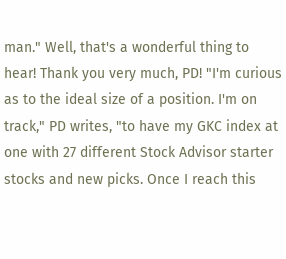man." Well, that's a wonderful thing to hear! Thank you very much, PD! "I'm curious as to the ideal size of a position. I'm on track," PD writes, "to have my GKC index at one with 27 different Stock Advisor starter stocks and new picks. Once I reach this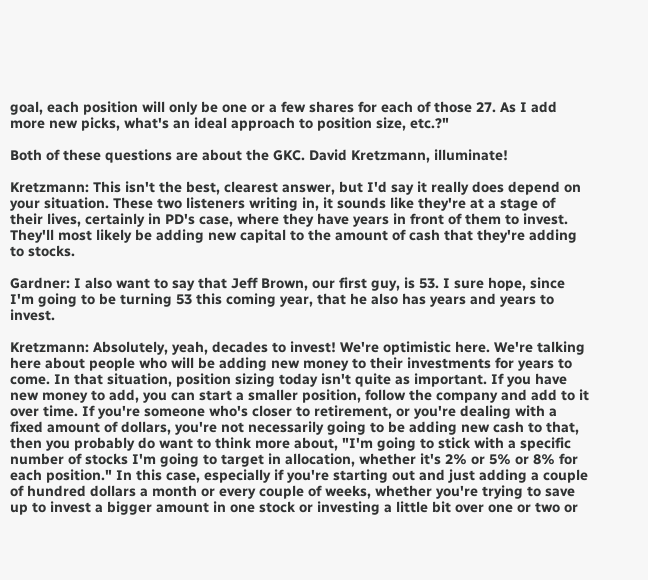goal, each position will only be one or a few shares for each of those 27. As I add more new picks, what's an ideal approach to position size, etc.?"

Both of these questions are about the GKC. David Kretzmann, illuminate!

Kretzmann: This isn't the best, clearest answer, but I'd say it really does depend on your situation. These two listeners writing in, it sounds like they're at a stage of their lives, certainly in PD's case, where they have years in front of them to invest. They'll most likely be adding new capital to the amount of cash that they're adding to stocks.

Gardner: I also want to say that Jeff Brown, our first guy, is 53. I sure hope, since I'm going to be turning 53 this coming year, that he also has years and years to invest.

Kretzmann: Absolutely, yeah, decades to invest! We're optimistic here. We're talking here about people who will be adding new money to their investments for years to come. In that situation, position sizing today isn't quite as important. If you have new money to add, you can start a smaller position, follow the company and add to it over time. If you're someone who's closer to retirement, or you're dealing with a fixed amount of dollars, you're not necessarily going to be adding new cash to that, then you probably do want to think more about, "I'm going to stick with a specific number of stocks I'm going to target in allocation, whether it's 2% or 5% or 8% for each position." In this case, especially if you're starting out and just adding a couple of hundred dollars a month or every couple of weeks, whether you're trying to save up to invest a bigger amount in one stock or investing a little bit over one or two or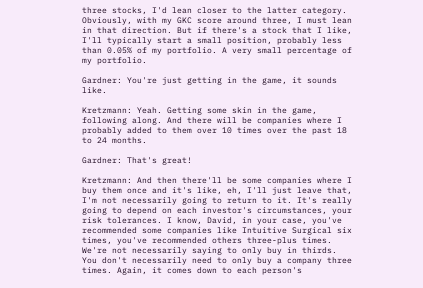three stocks, I'd lean closer to the latter category. Obviously, with my GKC score around three, I must lean in that direction. But if there's a stock that I like, I'll typically start a small position, probably less than 0.05% of my portfolio. A very small percentage of my portfolio.

Gardner: You're just getting in the game, it sounds like.

Kretzmann: Yeah. Getting some skin in the game, following along. And there will be companies where I probably added to them over 10 times over the past 18 to 24 months.

Gardner: That's great!

Kretzmann: And then there'll be some companies where I buy them once and it's like, eh, I'll just leave that, I'm not necessarily going to return to it. It's really going to depend on each investor's circumstances, your risk tolerances. I know, David, in your case, you've recommended some companies like Intuitive Surgical six times, you've recommended others three-plus times. We're not necessarily saying to only buy in thirds. You don't necessarily need to only buy a company three times. Again, it comes down to each person's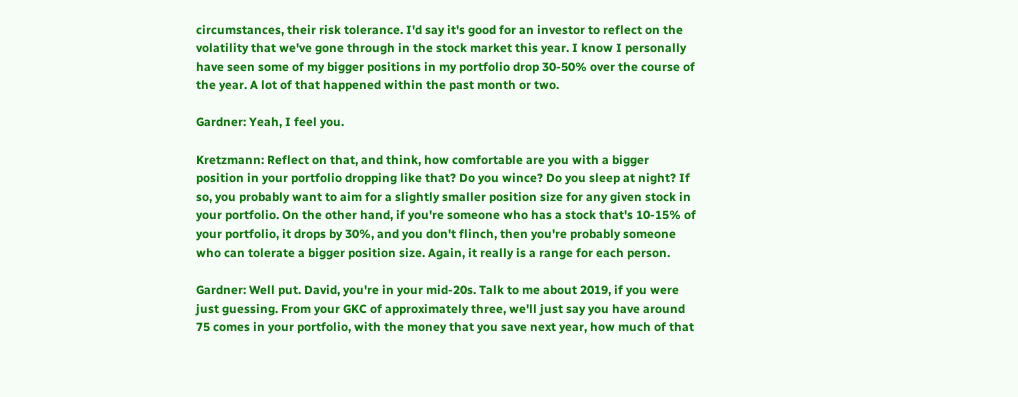circumstances, their risk tolerance. I'd say it's good for an investor to reflect on the volatility that we've gone through in the stock market this year. I know I personally have seen some of my bigger positions in my portfolio drop 30-50% over the course of the year. A lot of that happened within the past month or two.

Gardner: Yeah, I feel you.

Kretzmann: Reflect on that, and think, how comfortable are you with a bigger position in your portfolio dropping like that? Do you wince? Do you sleep at night? If so, you probably want to aim for a slightly smaller position size for any given stock in your portfolio. On the other hand, if you're someone who has a stock that's 10-15% of your portfolio, it drops by 30%, and you don't flinch, then you're probably someone who can tolerate a bigger position size. Again, it really is a range for each person.

Gardner: Well put. David, you're in your mid-20s. Talk to me about 2019, if you were just guessing. From your GKC of approximately three, we'll just say you have around 75 comes in your portfolio, with the money that you save next year, how much of that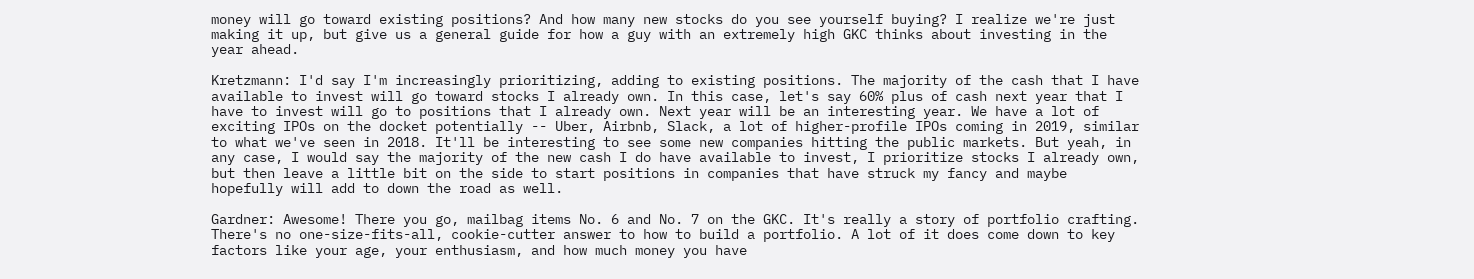money will go toward existing positions? And how many new stocks do you see yourself buying? I realize we're just making it up, but give us a general guide for how a guy with an extremely high GKC thinks about investing in the year ahead.

Kretzmann: I'd say I'm increasingly prioritizing, adding to existing positions. The majority of the cash that I have available to invest will go toward stocks I already own. In this case, let's say 60% plus of cash next year that I have to invest will go to positions that I already own. Next year will be an interesting year. We have a lot of exciting IPOs on the docket potentially -- Uber, Airbnb, Slack, a lot of higher-profile IPOs coming in 2019, similar to what we've seen in 2018. It'll be interesting to see some new companies hitting the public markets. But yeah, in any case, I would say the majority of the new cash I do have available to invest, I prioritize stocks I already own, but then leave a little bit on the side to start positions in companies that have struck my fancy and maybe hopefully will add to down the road as well.

Gardner: Awesome! There you go, mailbag items No. 6 and No. 7 on the GKC. It's really a story of portfolio crafting. There's no one-size-fits-all, cookie-cutter answer to how to build a portfolio. A lot of it does come down to key factors like your age, your enthusiasm, and how much money you have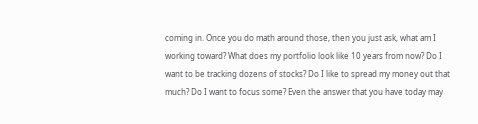coming in. Once you do math around those, then you just ask, what am I working toward? What does my portfolio look like 10 years from now? Do I want to be tracking dozens of stocks? Do I like to spread my money out that much? Do I want to focus some? Even the answer that you have today may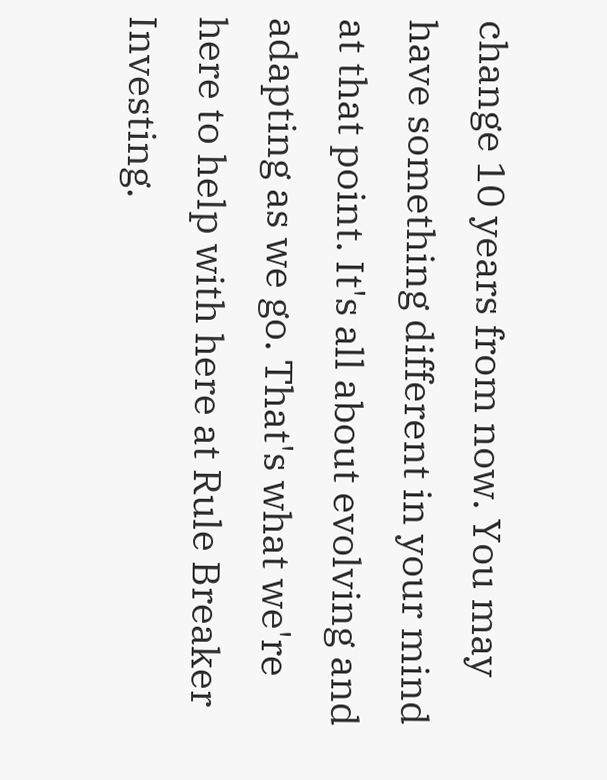change 10 years from now. You may have something different in your mind at that point. It's all about evolving and adapting as we go. That's what we're here to help with here at Rule Breaker Investing.